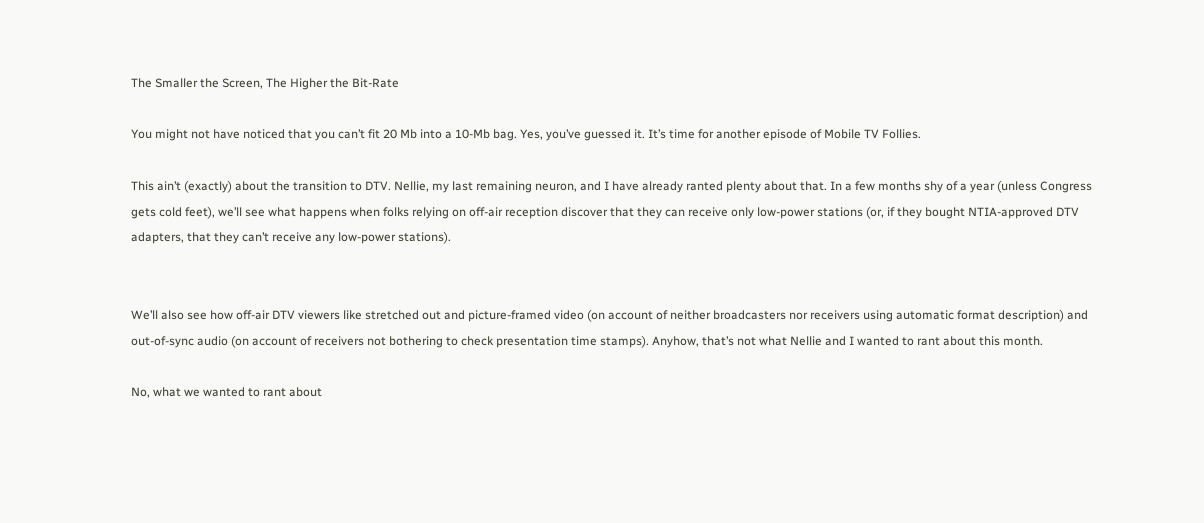The Smaller the Screen, The Higher the Bit-Rate

You might not have noticed that you can’t fit 20 Mb into a 10-Mb bag. Yes, you’ve guessed it. It’s time for another episode of Mobile TV Follies.

This ain’t (exactly) about the transition to DTV. Nellie, my last remaining neuron, and I have already ranted plenty about that. In a few months shy of a year (unless Congress gets cold feet), we’ll see what happens when folks relying on off-air reception discover that they can receive only low-power stations (or, if they bought NTIA-approved DTV adapters, that they can’t receive any low-power stations).


We’ll also see how off-air DTV viewers like stretched out and picture-framed video (on account of neither broadcasters nor receivers using automatic format description) and out-of-sync audio (on account of receivers not bothering to check presentation time stamps). Anyhow, that’s not what Nellie and I wanted to rant about this month.

No, what we wanted to rant about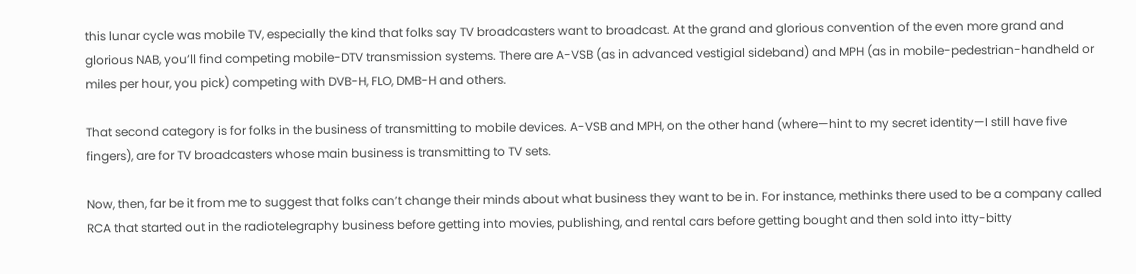this lunar cycle was mobile TV, especially the kind that folks say TV broadcasters want to broadcast. At the grand and glorious convention of the even more grand and glorious NAB, you’ll find competing mobile-DTV transmission systems. There are A-VSB (as in advanced vestigial sideband) and MPH (as in mobile-pedestrian-handheld or miles per hour, you pick) competing with DVB-H, FLO, DMB-H and others.

That second category is for folks in the business of transmitting to mobile devices. A-VSB and MPH, on the other hand (where—hint to my secret identity—I still have five fingers), are for TV broadcasters whose main business is transmitting to TV sets.

Now, then, far be it from me to suggest that folks can’t change their minds about what business they want to be in. For instance, methinks there used to be a company called RCA that started out in the radiotelegraphy business before getting into movies, publishing, and rental cars before getting bought and then sold into itty-bitty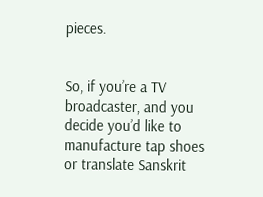pieces.


So, if you’re a TV broadcaster, and you decide you’d like to manufacture tap shoes or translate Sanskrit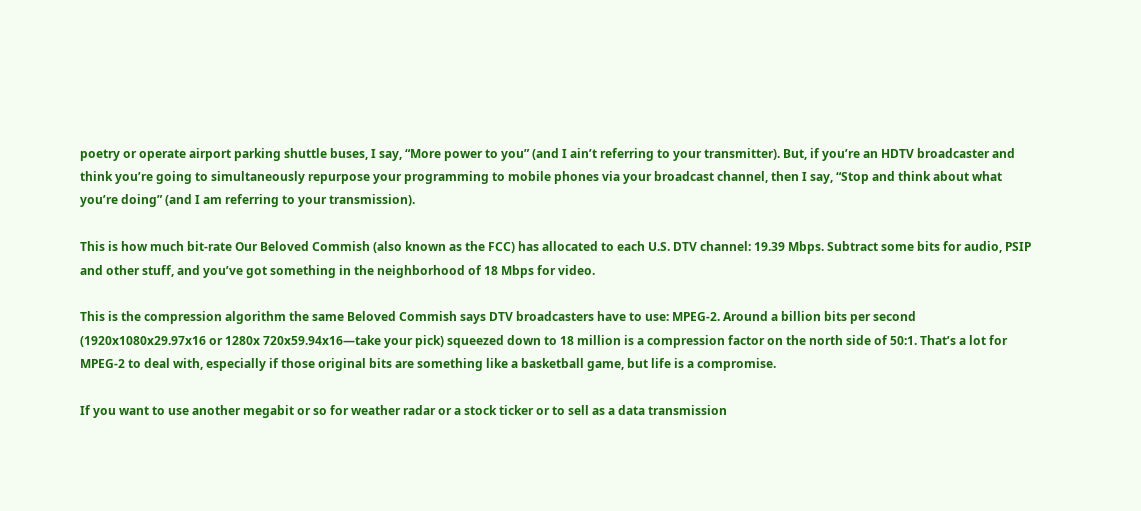poetry or operate airport parking shuttle buses, I say, “More power to you” (and I ain’t referring to your transmitter). But, if you’re an HDTV broadcaster and think you’re going to simultaneously repurpose your programming to mobile phones via your broadcast channel, then I say, “Stop and think about what you’re doing” (and I am referring to your transmission).

This is how much bit-rate Our Beloved Commish (also known as the FCC) has allocated to each U.S. DTV channel: 19.39 Mbps. Subtract some bits for audio, PSIP and other stuff, and you’ve got something in the neighborhood of 18 Mbps for video.

This is the compression algorithm the same Beloved Commish says DTV broadcasters have to use: MPEG-2. Around a billion bits per second (1920x1080x29.97x16 or 1280x 720x59.94x16—take your pick) squeezed down to 18 million is a compression factor on the north side of 50:1. That’s a lot for MPEG-2 to deal with, especially if those original bits are something like a basketball game, but life is a compromise.

If you want to use another megabit or so for weather radar or a stock ticker or to sell as a data transmission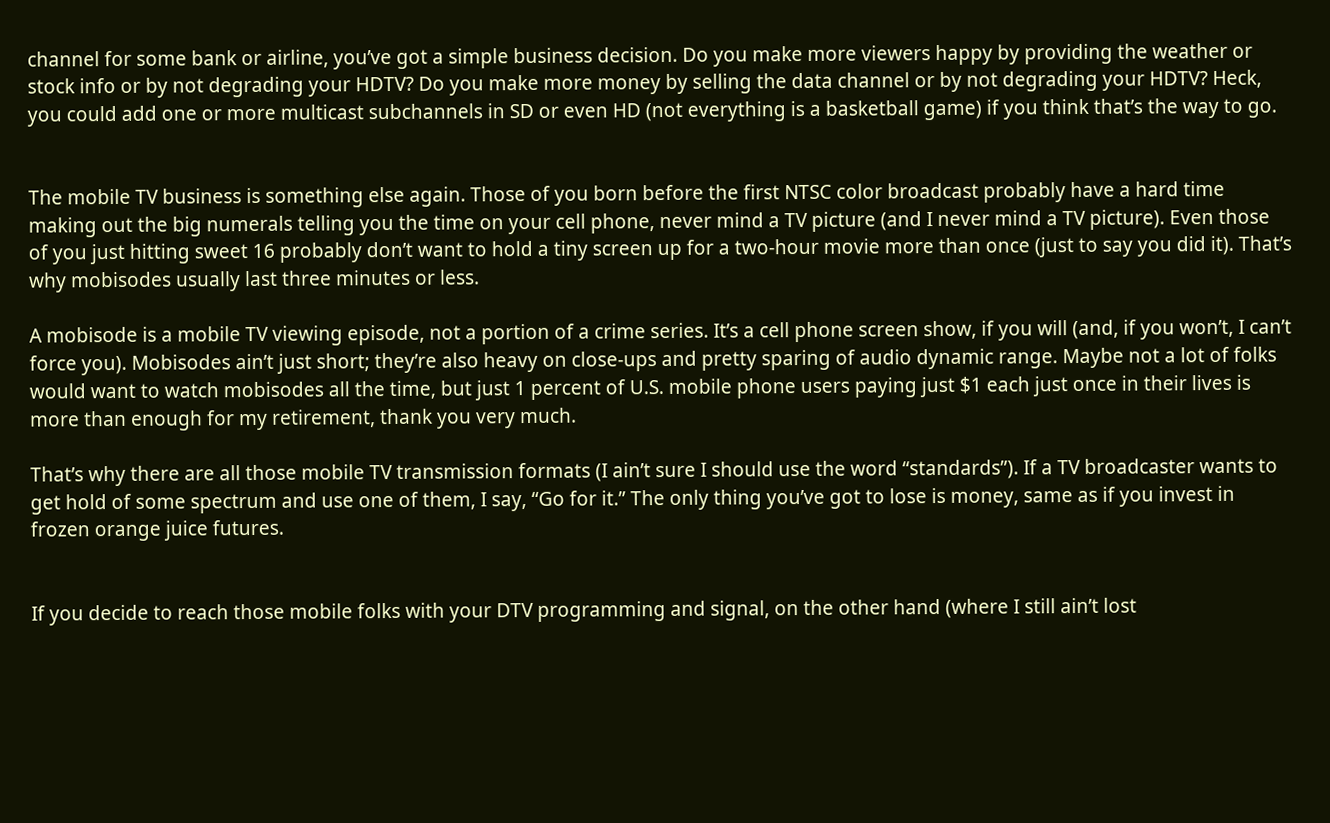channel for some bank or airline, you’ve got a simple business decision. Do you make more viewers happy by providing the weather or stock info or by not degrading your HDTV? Do you make more money by selling the data channel or by not degrading your HDTV? Heck, you could add one or more multicast subchannels in SD or even HD (not everything is a basketball game) if you think that’s the way to go.


The mobile TV business is something else again. Those of you born before the first NTSC color broadcast probably have a hard time making out the big numerals telling you the time on your cell phone, never mind a TV picture (and I never mind a TV picture). Even those of you just hitting sweet 16 probably don’t want to hold a tiny screen up for a two-hour movie more than once (just to say you did it). That’s why mobisodes usually last three minutes or less.

A mobisode is a mobile TV viewing episode, not a portion of a crime series. It’s a cell phone screen show, if you will (and, if you won’t, I can’t force you). Mobisodes ain’t just short; they’re also heavy on close-ups and pretty sparing of audio dynamic range. Maybe not a lot of folks would want to watch mobisodes all the time, but just 1 percent of U.S. mobile phone users paying just $1 each just once in their lives is more than enough for my retirement, thank you very much.

That’s why there are all those mobile TV transmission formats (I ain’t sure I should use the word “standards”). If a TV broadcaster wants to get hold of some spectrum and use one of them, I say, “Go for it.” The only thing you’ve got to lose is money, same as if you invest in frozen orange juice futures.


If you decide to reach those mobile folks with your DTV programming and signal, on the other hand (where I still ain’t lost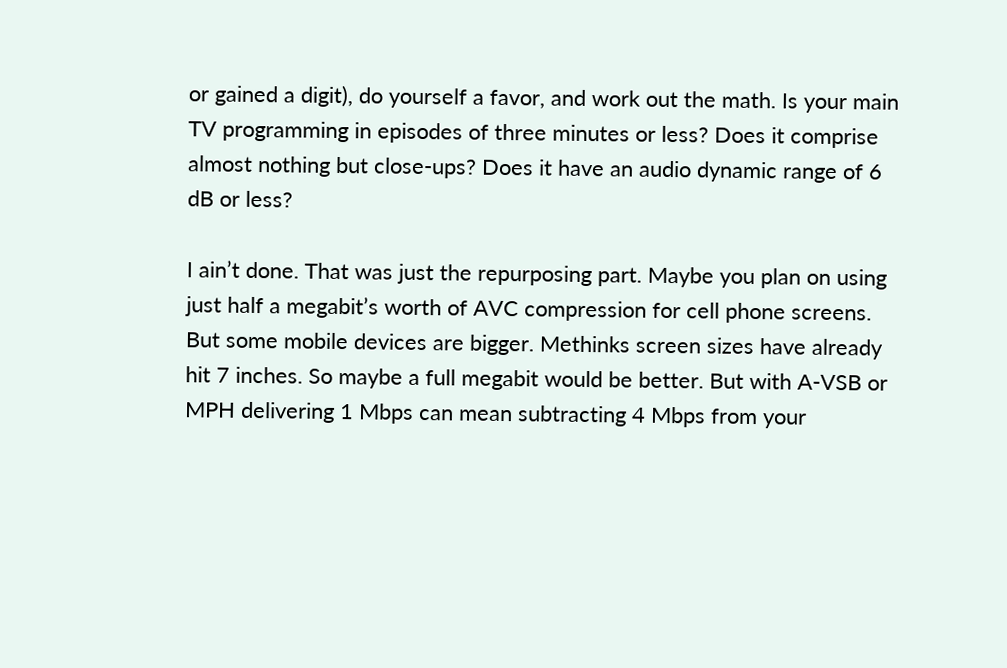or gained a digit), do yourself a favor, and work out the math. Is your main TV programming in episodes of three minutes or less? Does it comprise almost nothing but close-ups? Does it have an audio dynamic range of 6 dB or less?

I ain’t done. That was just the repurposing part. Maybe you plan on using just half a megabit’s worth of AVC compression for cell phone screens. But some mobile devices are bigger. Methinks screen sizes have already hit 7 inches. So maybe a full megabit would be better. But with A-VSB or MPH delivering 1 Mbps can mean subtracting 4 Mbps from your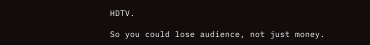HDTV.

So you could lose audience, not just money.